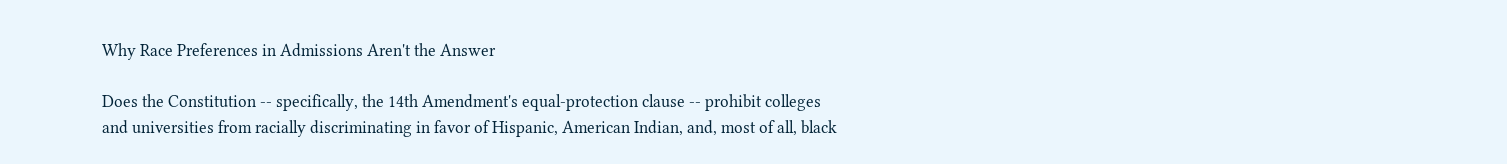Why Race Preferences in Admissions Aren't the Answer

Does the Constitution -- specifically, the 14th Amendment's equal-protection clause -- prohibit colleges and universities from racially discriminating in favor of Hispanic, American Indian, and, most of all, black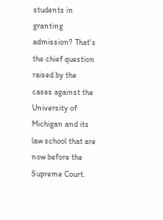students in granting admission? That's the chief question raised by the cases against the University of Michigan and its law school that are now before the Supreme Court.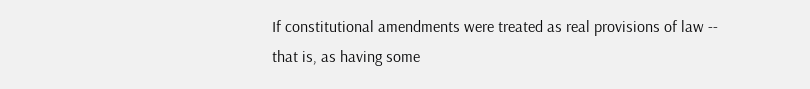If constitutional amendments were treated as real provisions of law -- that is, as having some